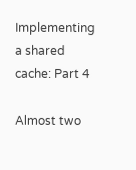Implementing a shared cache: Part 4

Almost two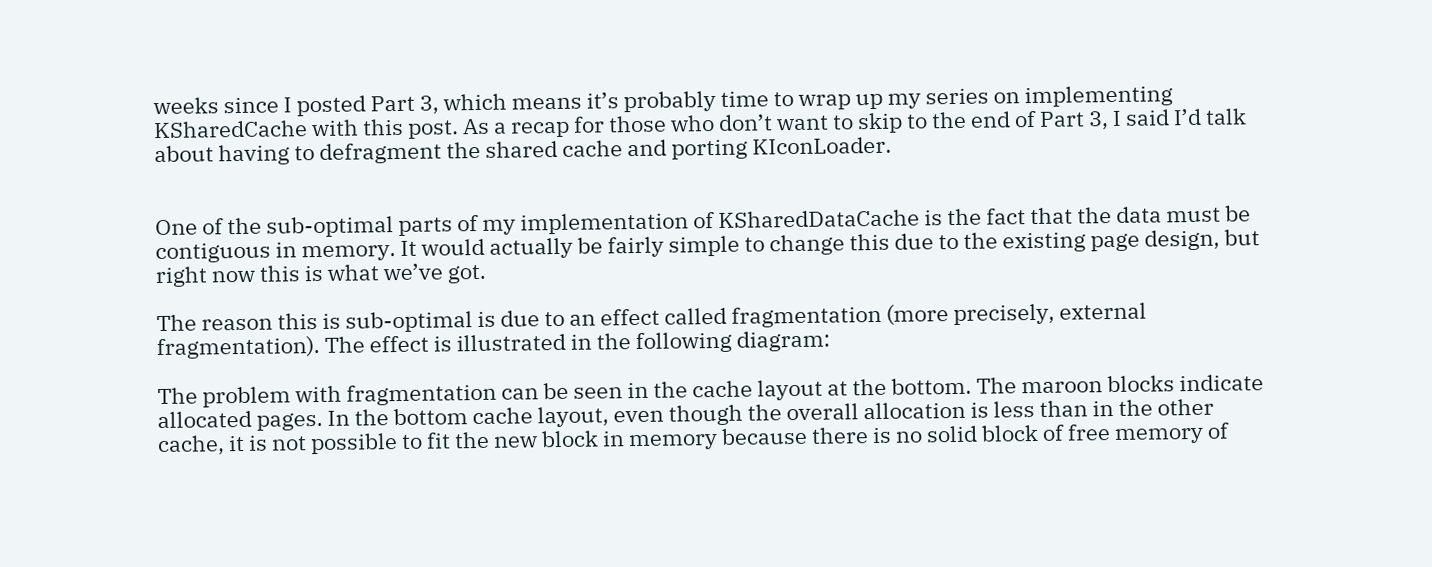weeks since I posted Part 3, which means it’s probably time to wrap up my series on implementing KSharedCache with this post. As a recap for those who don’t want to skip to the end of Part 3, I said I’d talk about having to defragment the shared cache and porting KIconLoader.


One of the sub-optimal parts of my implementation of KSharedDataCache is the fact that the data must be contiguous in memory. It would actually be fairly simple to change this due to the existing page design, but right now this is what we’ve got.

The reason this is sub-optimal is due to an effect called fragmentation (more precisely, external fragmentation). The effect is illustrated in the following diagram:

The problem with fragmentation can be seen in the cache layout at the bottom. The maroon blocks indicate allocated pages. In the bottom cache layout, even though the overall allocation is less than in the other cache, it is not possible to fit the new block in memory because there is no solid block of free memory of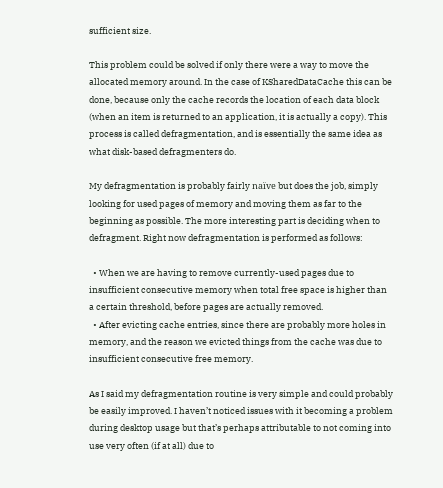sufficient size.

This problem could be solved if only there were a way to move the allocated memory around. In the case of KSharedDataCache this can be done, because only the cache records the location of each data block (when an item is returned to an application, it is actually a copy). This process is called defragmentation, and is essentially the same idea as what disk-based defragmenters do.

My defragmentation is probably fairly naïve but does the job, simply looking for used pages of memory and moving them as far to the beginning as possible. The more interesting part is deciding when to defragment. Right now defragmentation is performed as follows:

  • When we are having to remove currently-used pages due to insufficient consecutive memory when total free space is higher than a certain threshold, before pages are actually removed.
  • After evicting cache entries, since there are probably more holes in memory, and the reason we evicted things from the cache was due to insufficient consecutive free memory.

As I said my defragmentation routine is very simple and could probably be easily improved. I haven’t noticed issues with it becoming a problem during desktop usage but that’s perhaps attributable to not coming into use very often (if at all) due to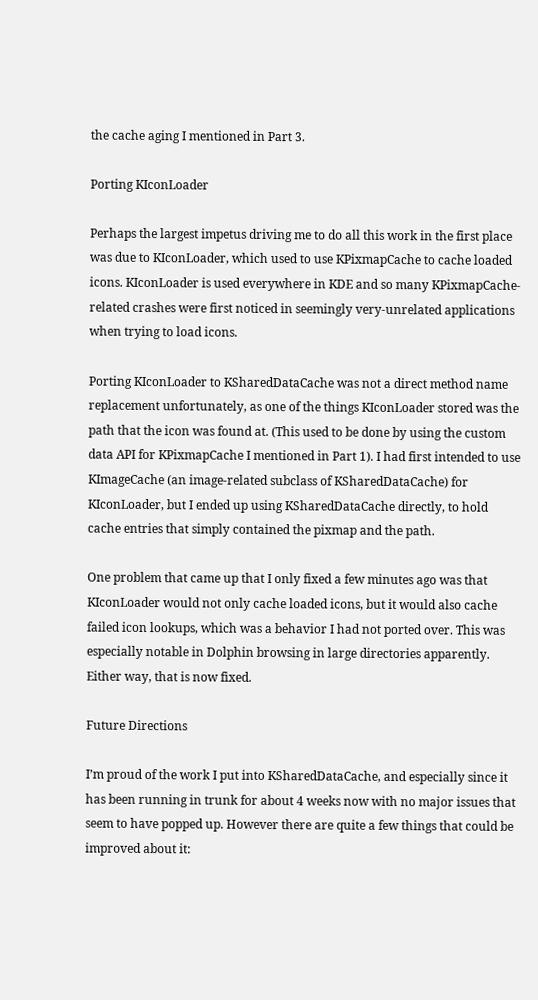the cache aging I mentioned in Part 3.

Porting KIconLoader

Perhaps the largest impetus driving me to do all this work in the first place was due to KIconLoader, which used to use KPixmapCache to cache loaded icons. KIconLoader is used everywhere in KDE and so many KPixmapCache-related crashes were first noticed in seemingly very-unrelated applications when trying to load icons.

Porting KIconLoader to KSharedDataCache was not a direct method name replacement unfortunately, as one of the things KIconLoader stored was the path that the icon was found at. (This used to be done by using the custom data API for KPixmapCache I mentioned in Part 1). I had first intended to use KImageCache (an image-related subclass of KSharedDataCache) for KIconLoader, but I ended up using KSharedDataCache directly, to hold cache entries that simply contained the pixmap and the path.

One problem that came up that I only fixed a few minutes ago was that KIconLoader would not only cache loaded icons, but it would also cache failed icon lookups, which was a behavior I had not ported over. This was especially notable in Dolphin browsing in large directories apparently. Either way, that is now fixed.

Future Directions

I’m proud of the work I put into KSharedDataCache, and especially since it has been running in trunk for about 4 weeks now with no major issues that seem to have popped up. However there are quite a few things that could be improved about it: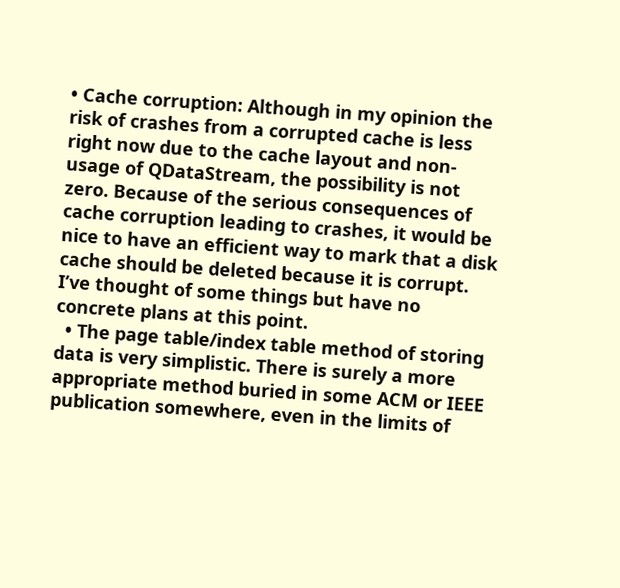• Cache corruption: Although in my opinion the risk of crashes from a corrupted cache is less right now due to the cache layout and non-usage of QDataStream, the possibility is not zero. Because of the serious consequences of cache corruption leading to crashes, it would be nice to have an efficient way to mark that a disk cache should be deleted because it is corrupt. I’ve thought of some things but have no concrete plans at this point.
  • The page table/index table method of storing data is very simplistic. There is surely a more appropriate method buried in some ACM or IEEE publication somewhere, even in the limits of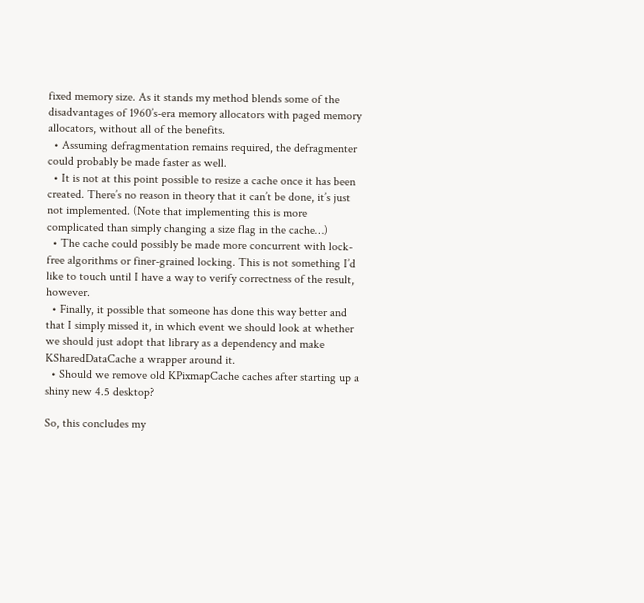fixed memory size. As it stands my method blends some of the disadvantages of 1960’s-era memory allocators with paged memory allocators, without all of the benefits.
  • Assuming defragmentation remains required, the defragmenter could probably be made faster as well.
  • It is not at this point possible to resize a cache once it has been created. There’s no reason in theory that it can’t be done, it’s just not implemented. (Note that implementing this is more complicated than simply changing a size flag in the cache…)
  • The cache could possibly be made more concurrent with lock-free algorithms or finer-grained locking. This is not something I’d like to touch until I have a way to verify correctness of the result, however.
  • Finally, it possible that someone has done this way better and that I simply missed it, in which event we should look at whether we should just adopt that library as a dependency and make KSharedDataCache a wrapper around it.
  • Should we remove old KPixmapCache caches after starting up a shiny new 4.5 desktop?

So, this concludes my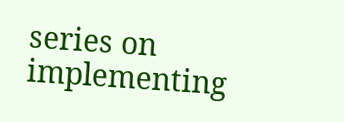series on implementing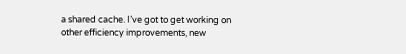a shared cache. I’ve got to get working on other efficiency improvements, new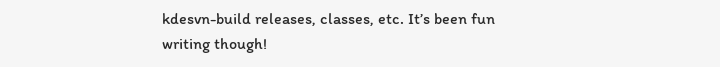kdesvn-build releases, classes, etc. It’s been fun writing though!